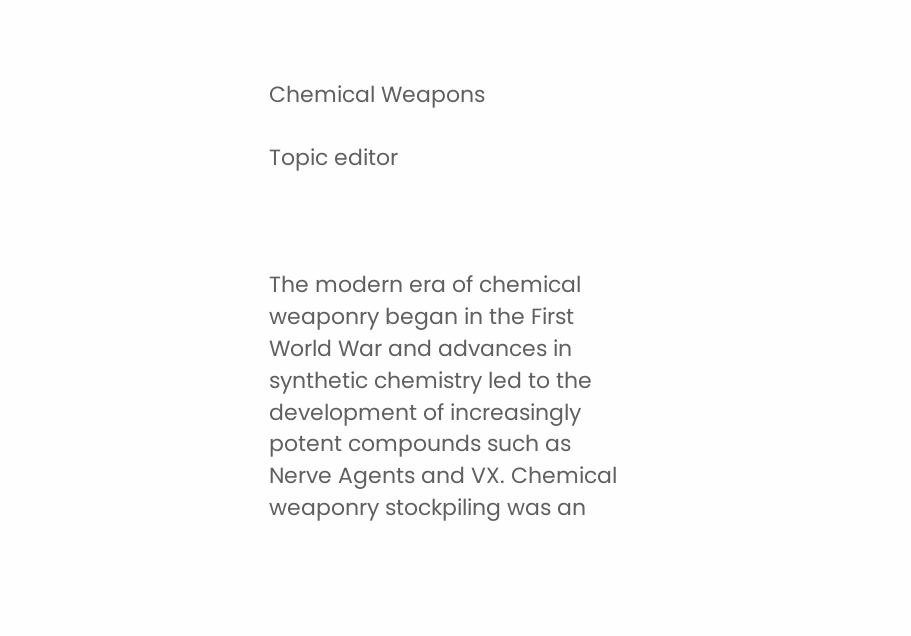Chemical Weapons

Topic editor



The modern era of chemical weaponry began in the First World War and advances in synthetic chemistry led to the development of increasingly potent compounds such as Nerve Agents and VX. Chemical weaponry stockpiling was an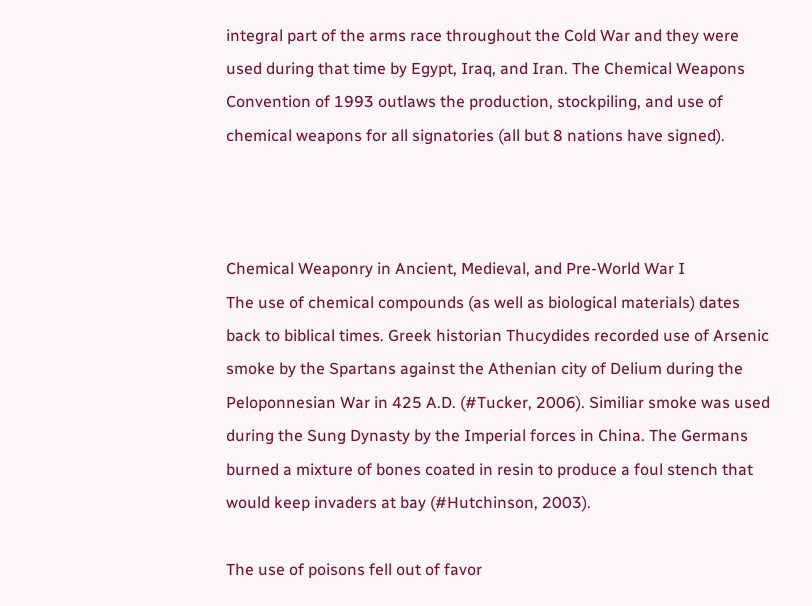integral part of the arms race throughout the Cold War and they were used during that time by Egypt, Iraq, and Iran. The Chemical Weapons Convention of 1993 outlaws the production, stockpiling, and use of chemical weapons for all signatories (all but 8 nations have signed).



Chemical Weaponry in Ancient, Medieval, and Pre-World War I
The use of chemical compounds (as well as biological materials) dates back to biblical times. Greek historian Thucydides recorded use of Arsenic smoke by the Spartans against the Athenian city of Delium during the Peloponnesian War in 425 A.D. (#Tucker, 2006). Similiar smoke was used during the Sung Dynasty by the Imperial forces in China. The Germans burned a mixture of bones coated in resin to produce a foul stench that would keep invaders at bay (#Hutchinson, 2003).

The use of poisons fell out of favor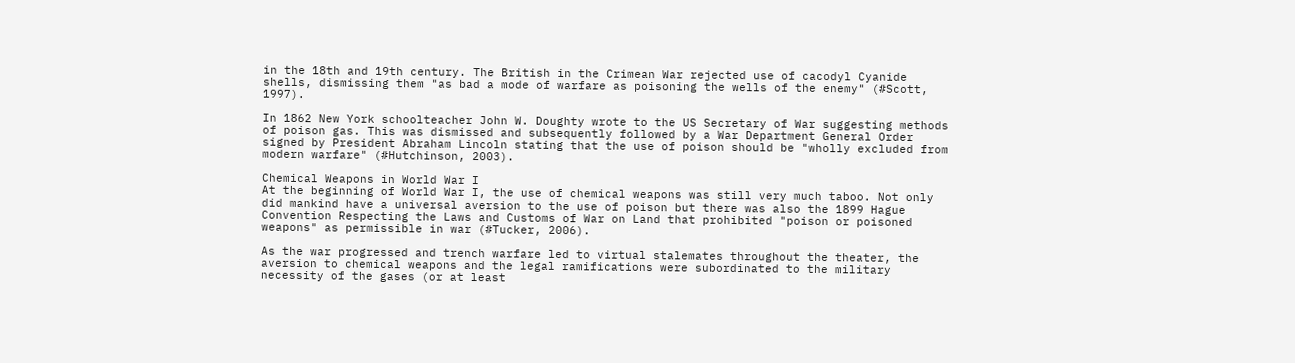in the 18th and 19th century. The British in the Crimean War rejected use of cacodyl Cyanide shells, dismissing them "as bad a mode of warfare as poisoning the wells of the enemy" (#Scott, 1997).

In 1862 New York schoolteacher John W. Doughty wrote to the US Secretary of War suggesting methods of poison gas. This was dismissed and subsequently followed by a War Department General Order signed by President Abraham Lincoln stating that the use of poison should be "wholly excluded from modern warfare" (#Hutchinson, 2003).

Chemical Weapons in World War I
At the beginning of World War I, the use of chemical weapons was still very much taboo. Not only did mankind have a universal aversion to the use of poison but there was also the 1899 Hague Convention Respecting the Laws and Customs of War on Land that prohibited "poison or poisoned weapons" as permissible in war (#Tucker, 2006).

As the war progressed and trench warfare led to virtual stalemates throughout the theater, the aversion to chemical weapons and the legal ramifications were subordinated to the military necessity of the gases (or at least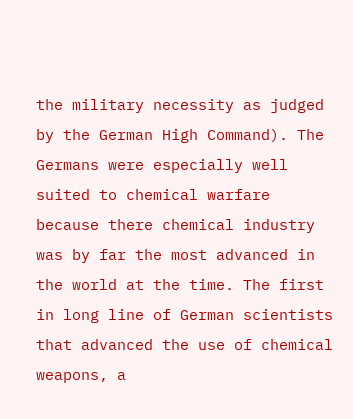the military necessity as judged by the German High Command). The Germans were especially well suited to chemical warfare because there chemical industry was by far the most advanced in the world at the time. The first in long line of German scientists that advanced the use of chemical weapons, a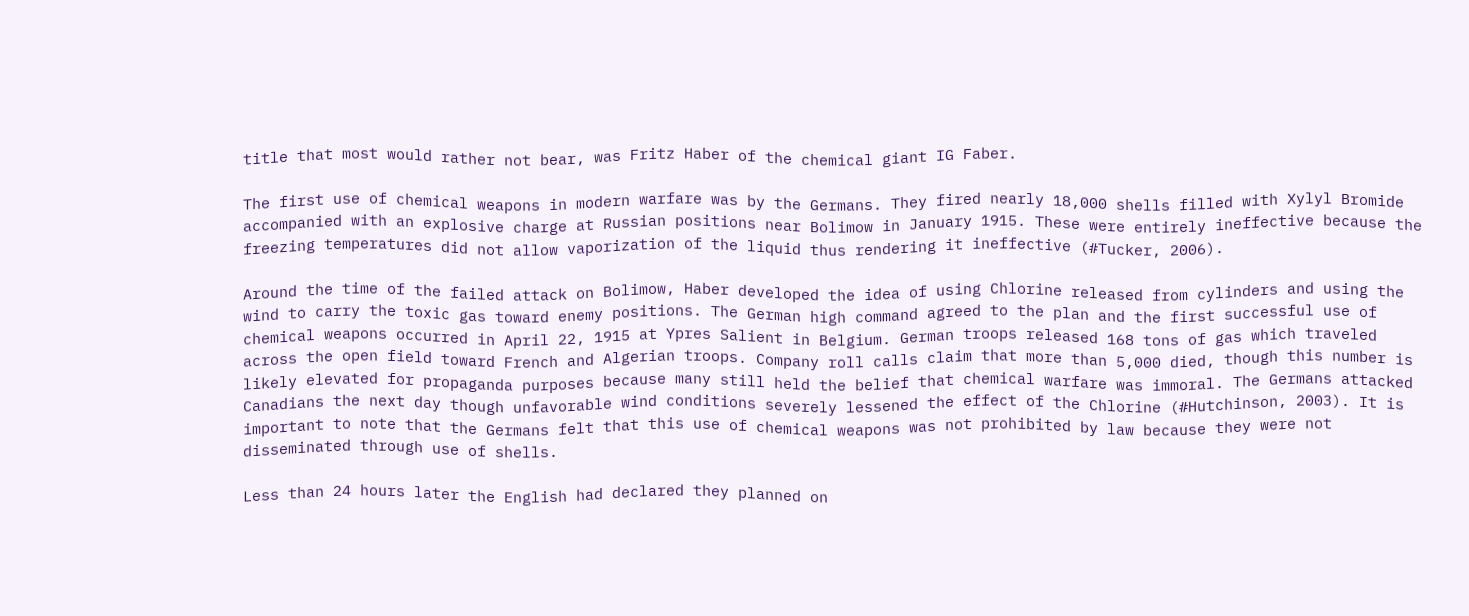title that most would rather not bear, was Fritz Haber of the chemical giant IG Faber.

The first use of chemical weapons in modern warfare was by the Germans. They fired nearly 18,000 shells filled with Xylyl Bromide accompanied with an explosive charge at Russian positions near Bolimow in January 1915. These were entirely ineffective because the freezing temperatures did not allow vaporization of the liquid thus rendering it ineffective (#Tucker, 2006).

Around the time of the failed attack on Bolimow, Haber developed the idea of using Chlorine released from cylinders and using the wind to carry the toxic gas toward enemy positions. The German high command agreed to the plan and the first successful use of chemical weapons occurred in April 22, 1915 at Ypres Salient in Belgium. German troops released 168 tons of gas which traveled across the open field toward French and Algerian troops. Company roll calls claim that more than 5,000 died, though this number is likely elevated for propaganda purposes because many still held the belief that chemical warfare was immoral. The Germans attacked Canadians the next day though unfavorable wind conditions severely lessened the effect of the Chlorine (#Hutchinson, 2003). It is important to note that the Germans felt that this use of chemical weapons was not prohibited by law because they were not disseminated through use of shells.

Less than 24 hours later the English had declared they planned on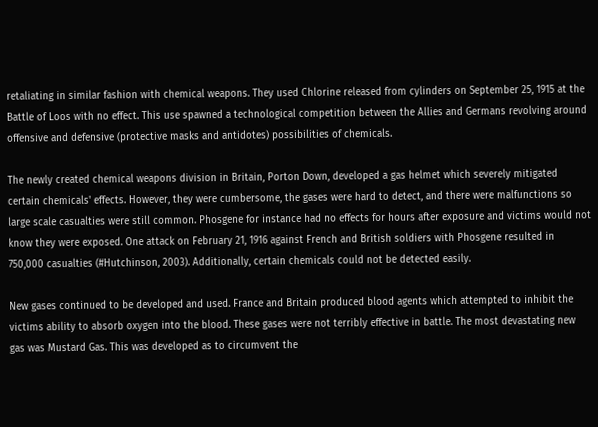retaliating in similar fashion with chemical weapons. They used Chlorine released from cylinders on September 25, 1915 at the Battle of Loos with no effect. This use spawned a technological competition between the Allies and Germans revolving around offensive and defensive (protective masks and antidotes) possibilities of chemicals.

The newly created chemical weapons division in Britain, Porton Down, developed a gas helmet which severely mitigated certain chemicals' effects. However, they were cumbersome, the gases were hard to detect, and there were malfunctions so large scale casualties were still common. Phosgene for instance had no effects for hours after exposure and victims would not know they were exposed. One attack on February 21, 1916 against French and British soldiers with Phosgene resulted in 750,000 casualties (#Hutchinson, 2003). Additionally, certain chemicals could not be detected easily.

New gases continued to be developed and used. France and Britain produced blood agents which attempted to inhibit the victims ability to absorb oxygen into the blood. These gases were not terribly effective in battle. The most devastating new gas was Mustard Gas. This was developed as to circumvent the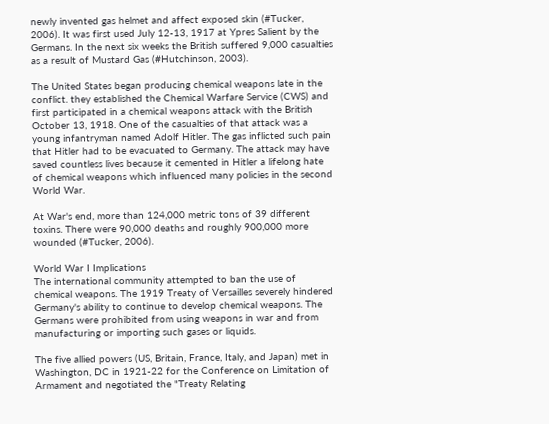newly invented gas helmet and affect exposed skin (#Tucker, 2006). It was first used July 12-13, 1917 at Ypres Salient by the Germans. In the next six weeks the British suffered 9,000 casualties as a result of Mustard Gas (#Hutchinson, 2003).

The United States began producing chemical weapons late in the conflict. they established the Chemical Warfare Service (CWS) and first participated in a chemical weapons attack with the British October 13, 1918. One of the casualties of that attack was a young infantryman named Adolf Hitler. The gas inflicted such pain that Hitler had to be evacuated to Germany. The attack may have saved countless lives because it cemented in Hitler a lifelong hate of chemical weapons which influenced many policies in the second World War.

At War's end, more than 124,000 metric tons of 39 different toxins. There were 90,000 deaths and roughly 900,000 more wounded (#Tucker, 2006).

World War I Implications
The international community attempted to ban the use of chemical weapons. The 1919 Treaty of Versailles severely hindered Germany's ability to continue to develop chemical weapons. The Germans were prohibited from using weapons in war and from manufacturing or importing such gases or liquids.

The five allied powers (US, Britain, France, Italy, and Japan) met in Washington, DC in 1921-22 for the Conference on Limitation of Armament and negotiated the "Treaty Relating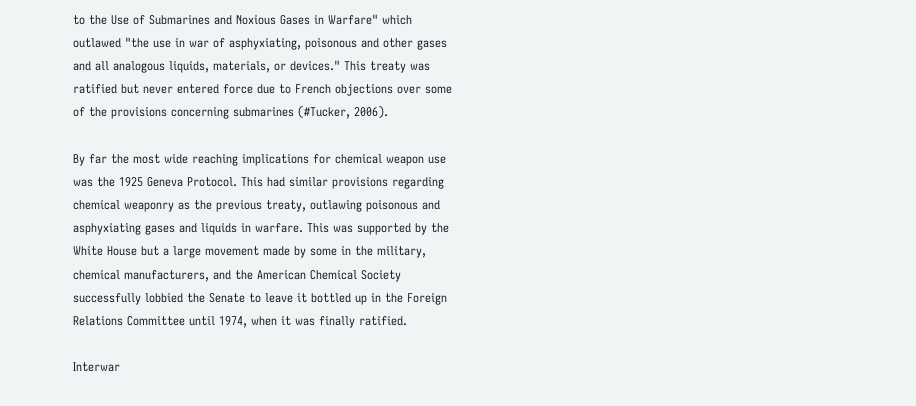to the Use of Submarines and Noxious Gases in Warfare" which outlawed "the use in war of asphyxiating, poisonous and other gases and all analogous liquids, materials, or devices." This treaty was ratified but never entered force due to French objections over some of the provisions concerning submarines (#Tucker, 2006).

By far the most wide reaching implications for chemical weapon use was the 1925 Geneva Protocol. This had similar provisions regarding chemical weaponry as the previous treaty, outlawing poisonous and asphyxiating gases and liquids in warfare. This was supported by the White House but a large movement made by some in the military, chemical manufacturers, and the American Chemical Society successfully lobbied the Senate to leave it bottled up in the Foreign Relations Committee until 1974, when it was finally ratified.

Interwar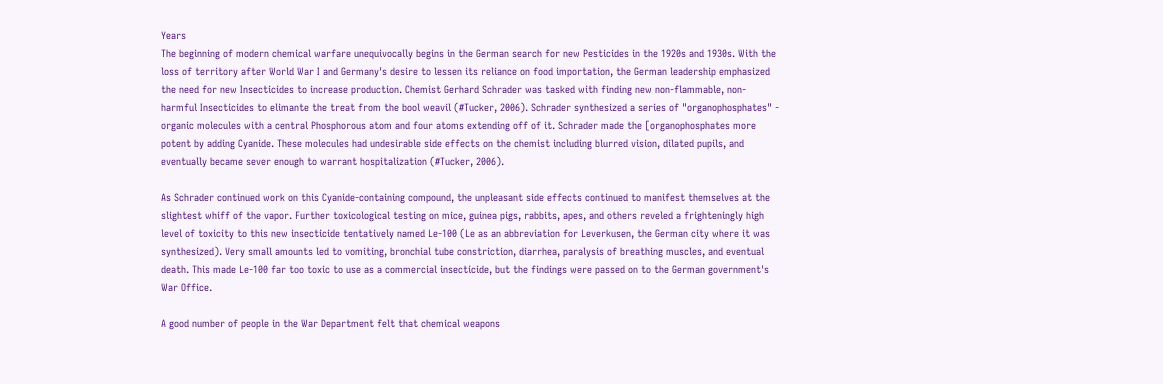Years
The beginning of modern chemical warfare unequivocally begins in the German search for new Pesticides in the 1920s and 1930s. With the loss of territory after World War I and Germany's desire to lessen its reliance on food importation, the German leadership emphasized the need for new Insecticides to increase production. Chemist Gerhard Schrader was tasked with finding new non-flammable, non-harmful Insecticides to elimante the treat from the bool weavil (#Tucker, 2006). Schrader synthesized a series of "organophosphates" - organic molecules with a central Phosphorous atom and four atoms extending off of it. Schrader made the [organophosphates more potent by adding Cyanide. These molecules had undesirable side effects on the chemist including blurred vision, dilated pupils, and eventually became sever enough to warrant hospitalization (#Tucker, 2006).

As Schrader continued work on this Cyanide-containing compound, the unpleasant side effects continued to manifest themselves at the slightest whiff of the vapor. Further toxicological testing on mice, guinea pigs, rabbits, apes, and others reveled a frighteningly high level of toxicity to this new insecticide tentatively named Le-100 (Le as an abbreviation for Leverkusen, the German city where it was synthesized). Very small amounts led to vomiting, bronchial tube constriction, diarrhea, paralysis of breathing muscles, and eventual death. This made Le-100 far too toxic to use as a commercial insecticide, but the findings were passed on to the German government's War Office.

A good number of people in the War Department felt that chemical weapons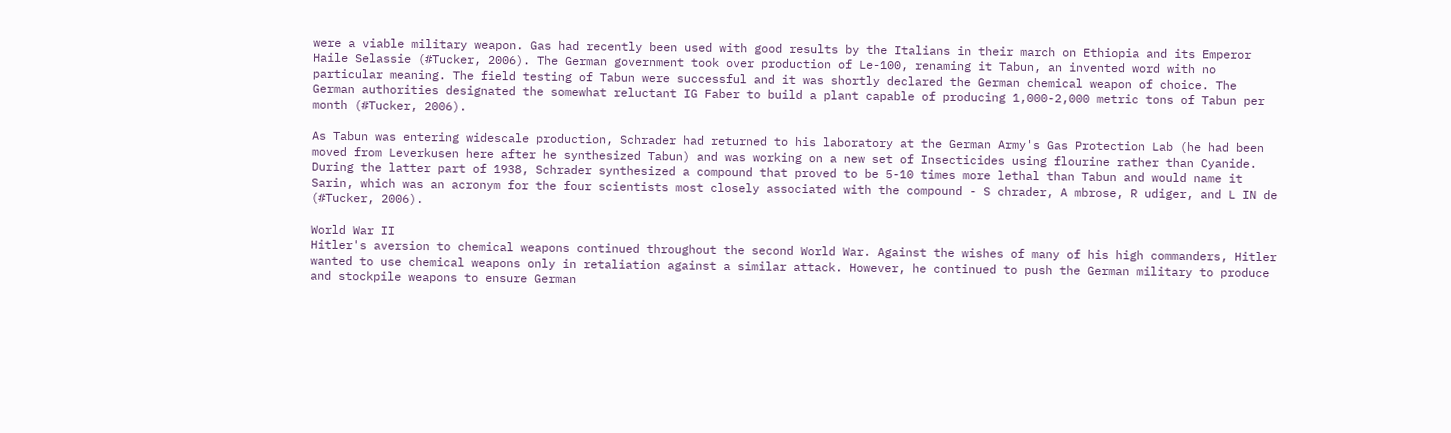were a viable military weapon. Gas had recently been used with good results by the Italians in their march on Ethiopia and its Emperor Haile Selassie (#Tucker, 2006). The German government took over production of Le-100, renaming it Tabun, an invented word with no particular meaning. The field testing of Tabun were successful and it was shortly declared the German chemical weapon of choice. The German authorities designated the somewhat reluctant IG Faber to build a plant capable of producing 1,000-2,000 metric tons of Tabun per month (#Tucker, 2006).

As Tabun was entering widescale production, Schrader had returned to his laboratory at the German Army's Gas Protection Lab (he had been moved from Leverkusen here after he synthesized Tabun) and was working on a new set of Insecticides using flourine rather than Cyanide. During the latter part of 1938, Schrader synthesized a compound that proved to be 5-10 times more lethal than Tabun and would name it Sarin, which was an acronym for the four scientists most closely associated with the compound - S chrader, A mbrose, R udiger, and L IN de (#Tucker, 2006).

World War II
Hitler's aversion to chemical weapons continued throughout the second World War. Against the wishes of many of his high commanders, Hitler wanted to use chemical weapons only in retaliation against a similar attack. However, he continued to push the German military to produce and stockpile weapons to ensure German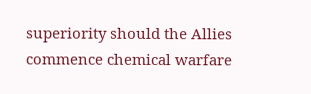superiority should the Allies commence chemical warfare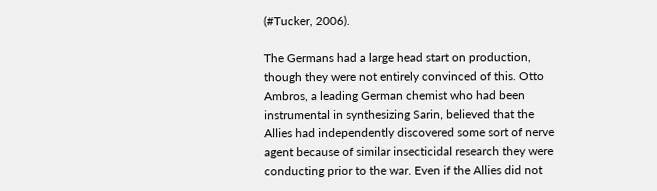(#Tucker, 2006).

The Germans had a large head start on production, though they were not entirely convinced of this. Otto Ambros, a leading German chemist who had been instrumental in synthesizing Sarin, believed that the Allies had independently discovered some sort of nerve agent because of similar insecticidal research they were conducting prior to the war. Even if the Allies did not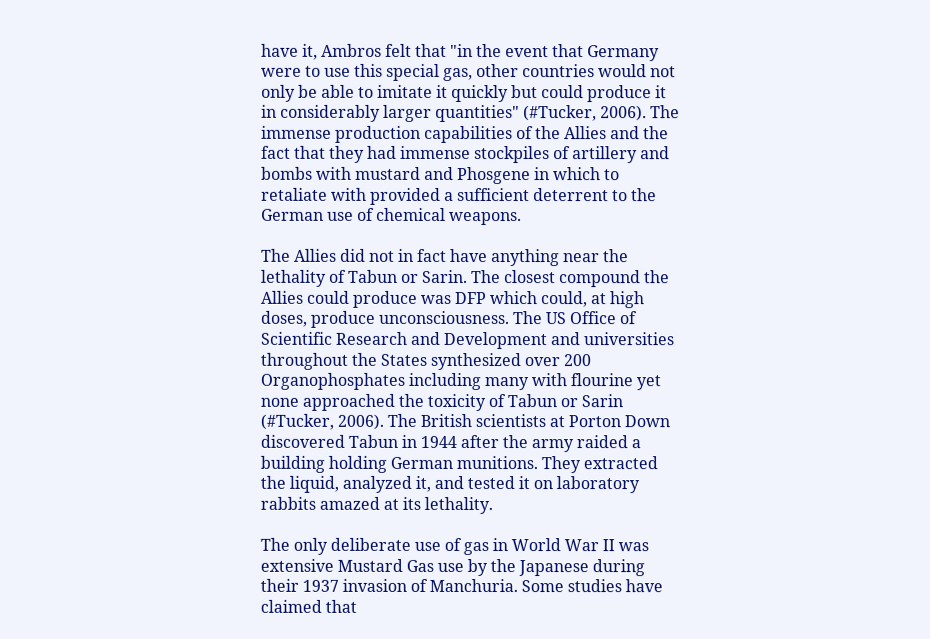have it, Ambros felt that "in the event that Germany were to use this special gas, other countries would not only be able to imitate it quickly but could produce it in considerably larger quantities" (#Tucker, 2006). The immense production capabilities of the Allies and the fact that they had immense stockpiles of artillery and bombs with mustard and Phosgene in which to retaliate with provided a sufficient deterrent to the German use of chemical weapons.

The Allies did not in fact have anything near the lethality of Tabun or Sarin. The closest compound the Allies could produce was DFP which could, at high doses, produce unconsciousness. The US Office of Scientific Research and Development and universities throughout the States synthesized over 200 Organophosphates including many with flourine yet none approached the toxicity of Tabun or Sarin (#Tucker, 2006). The British scientists at Porton Down discovered Tabun in 1944 after the army raided a building holding German munitions. They extracted the liquid, analyzed it, and tested it on laboratory rabbits amazed at its lethality.

The only deliberate use of gas in World War II was extensive Mustard Gas use by the Japanese during their 1937 invasion of Manchuria. Some studies have claimed that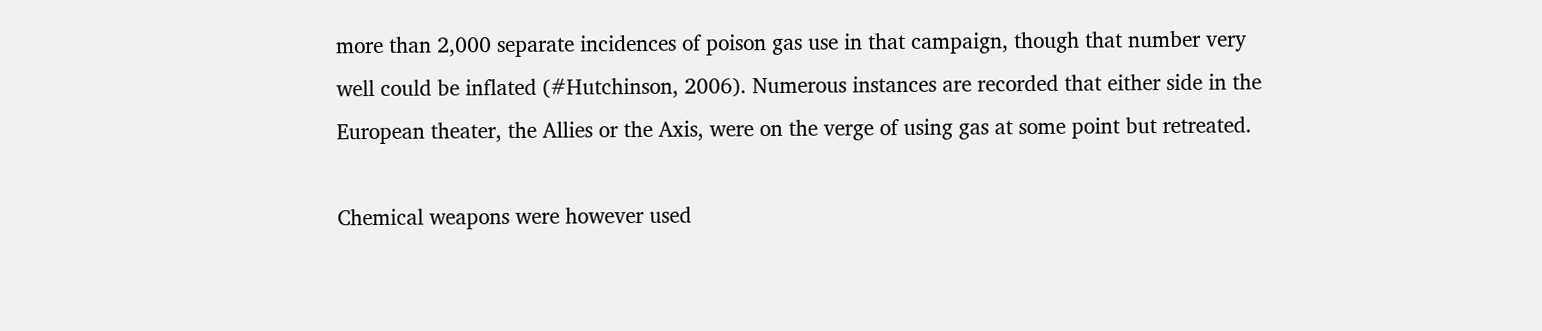more than 2,000 separate incidences of poison gas use in that campaign, though that number very well could be inflated (#Hutchinson, 2006). Numerous instances are recorded that either side in the European theater, the Allies or the Axis, were on the verge of using gas at some point but retreated.

Chemical weapons were however used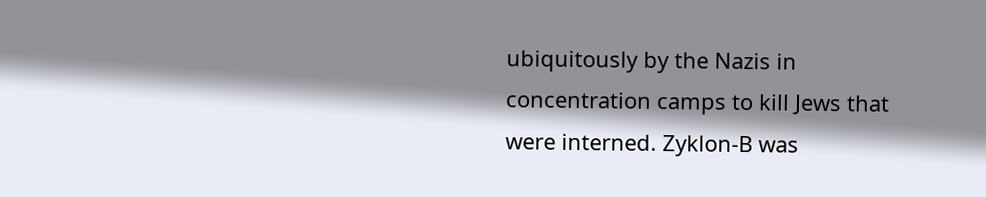ubiquitously by the Nazis in concentration camps to kill Jews that were interned. Zyklon-B was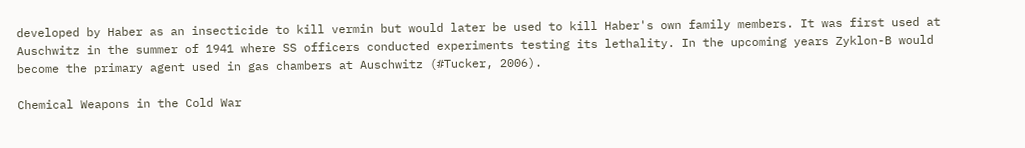developed by Haber as an insecticide to kill vermin but would later be used to kill Haber's own family members. It was first used at Auschwitz in the summer of 1941 where SS officers conducted experiments testing its lethality. In the upcoming years Zyklon-B would become the primary agent used in gas chambers at Auschwitz (#Tucker, 2006).

Chemical Weapons in the Cold War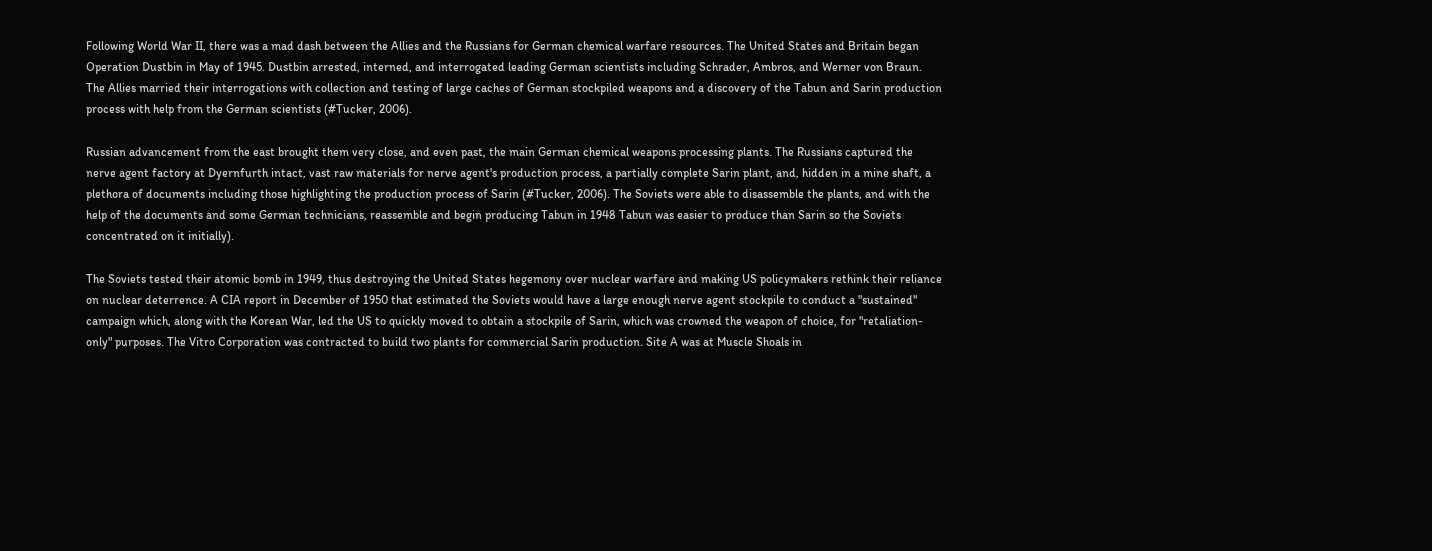Following World War II, there was a mad dash between the Allies and the Russians for German chemical warfare resources. The United States and Britain began Operation Dustbin in May of 1945. Dustbin arrested, interned, and interrogated leading German scientists including Schrader, Ambros, and Werner von Braun. The Allies married their interrogations with collection and testing of large caches of German stockpiled weapons and a discovery of the Tabun and Sarin production process with help from the German scientists (#Tucker, 2006).

Russian advancement from the east brought them very close, and even past, the main German chemical weapons processing plants. The Russians captured the nerve agent factory at Dyernfurth intact, vast raw materials for nerve agent's production process, a partially complete Sarin plant, and, hidden in a mine shaft, a plethora of documents including those highlighting the production process of Sarin (#Tucker, 2006). The Soviets were able to disassemble the plants, and with the help of the documents and some German technicians, reassemble and begin producing Tabun in 1948 Tabun was easier to produce than Sarin so the Soviets concentrated on it initially).

The Soviets tested their atomic bomb in 1949, thus destroying the United States hegemony over nuclear warfare and making US policymakers rethink their reliance on nuclear deterrence. A CIA report in December of 1950 that estimated the Soviets would have a large enough nerve agent stockpile to conduct a "sustained" campaign which, along with the Korean War, led the US to quickly moved to obtain a stockpile of Sarin, which was crowned the weapon of choice, for "retaliation-only" purposes. The Vitro Corporation was contracted to build two plants for commercial Sarin production. Site A was at Muscle Shoals in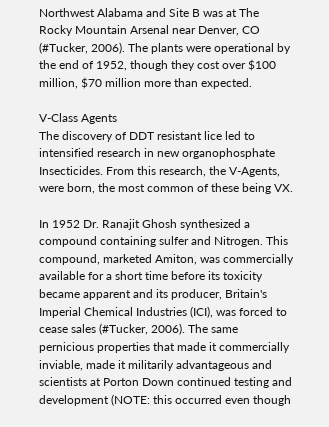Northwest Alabama and Site B was at The Rocky Mountain Arsenal near Denver, CO (#Tucker, 2006). The plants were operational by the end of 1952, though they cost over $100 million, $70 million more than expected.

V-Class Agents
The discovery of DDT resistant lice led to intensified research in new organophosphate Insecticides. From this research, the V-Agents, were born, the most common of these being VX.

In 1952 Dr. Ranajit Ghosh synthesized a compound containing sulfer and Nitrogen. This compound, marketed Amiton, was commercially available for a short time before its toxicity became apparent and its producer, Britain's Imperial Chemical Industries (ICI), was forced to cease sales (#Tucker, 2006). The same pernicious properties that made it commercially inviable, made it militarily advantageous and scientists at Porton Down continued testing and development (NOTE: this occurred even though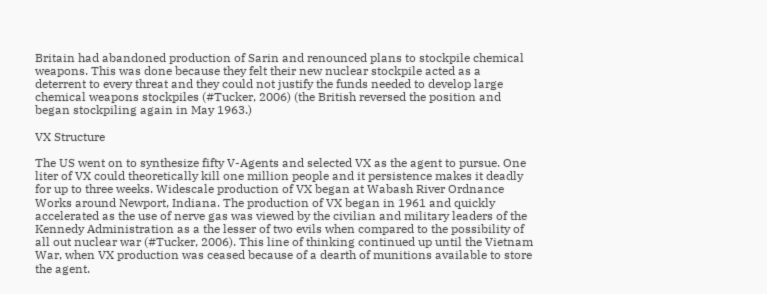Britain had abandoned production of Sarin and renounced plans to stockpile chemical weapons. This was done because they felt their new nuclear stockpile acted as a deterrent to every threat and they could not justify the funds needed to develop large chemical weapons stockpiles (#Tucker, 2006) (the British reversed the position and began stockpiling again in May 1963.)

VX Structure

The US went on to synthesize fifty V-Agents and selected VX as the agent to pursue. One liter of VX could theoretically kill one million people and it persistence makes it deadly for up to three weeks. Widescale production of VX began at Wabash River Ordnance Works around Newport, Indiana. The production of VX began in 1961 and quickly accelerated as the use of nerve gas was viewed by the civilian and military leaders of the Kennedy Administration as a the lesser of two evils when compared to the possibility of all out nuclear war (#Tucker, 2006). This line of thinking continued up until the Vietnam War, when VX production was ceased because of a dearth of munitions available to store the agent.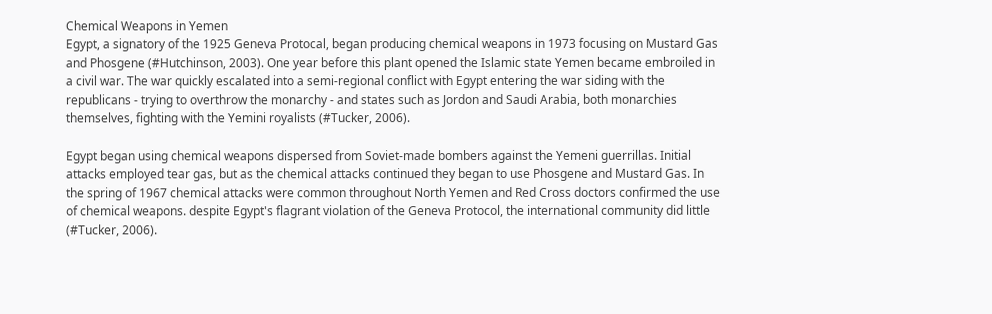Chemical Weapons in Yemen
Egypt, a signatory of the 1925 Geneva Protocal, began producing chemical weapons in 1973 focusing on Mustard Gas and Phosgene (#Hutchinson, 2003). One year before this plant opened the Islamic state Yemen became embroiled in a civil war. The war quickly escalated into a semi-regional conflict with Egypt entering the war siding with the republicans - trying to overthrow the monarchy - and states such as Jordon and Saudi Arabia, both monarchies themselves, fighting with the Yemini royalists (#Tucker, 2006).

Egypt began using chemical weapons dispersed from Soviet-made bombers against the Yemeni guerrillas. Initial attacks employed tear gas, but as the chemical attacks continued they began to use Phosgene and Mustard Gas. In the spring of 1967 chemical attacks were common throughout North Yemen and Red Cross doctors confirmed the use of chemical weapons. despite Egypt's flagrant violation of the Geneva Protocol, the international community did little (#Tucker, 2006).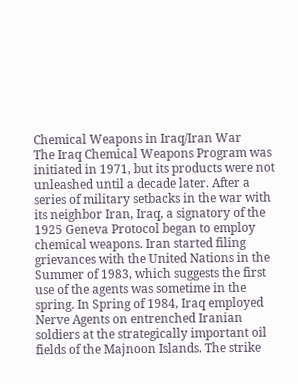Chemical Weapons in Iraq/Iran War
The Iraq Chemical Weapons Program was initiated in 1971, but its products were not unleashed until a decade later. After a series of military setbacks in the war with its neighbor Iran, Iraq, a signatory of the 1925 Geneva Protocol began to employ chemical weapons. Iran started filing grievances with the United Nations in the Summer of 1983, which suggests the first use of the agents was sometime in the spring. In Spring of 1984, Iraq employed Nerve Agents on entrenched Iranian soldiers at the strategically important oil fields of the Majnoon Islands. The strike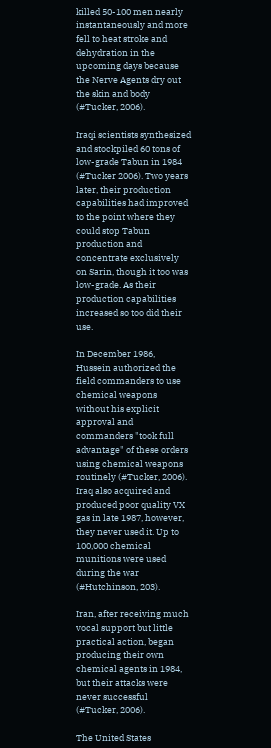killed 50-100 men nearly instantaneously and more fell to heat stroke and dehydration in the upcoming days because the Nerve Agents dry out the skin and body (#Tucker, 2006).

Iraqi scientists synthesized and stockpiled 60 tons of low-grade Tabun in 1984 (#Tucker 2006). Two years later, their production capabilities had improved to the point where they could stop Tabun production and concentrate exclusively on Sarin, though it too was low-grade. As their production capabilities increased so too did their use.

In December 1986, Hussein authorized the field commanders to use chemical weapons without his explicit approval and commanders "took full advantage" of these orders using chemical weapons routinely (#Tucker, 2006). Iraq also acquired and produced poor quality VX gas in late 1987, however, they never used it. Up to 100,000 chemical munitions were used during the war (#Hutchinson, 203).

Iran, after receiving much vocal support but little practical action, began producing their own chemical agents in 1984, but their attacks were never successful (#Tucker, 2006).

The United States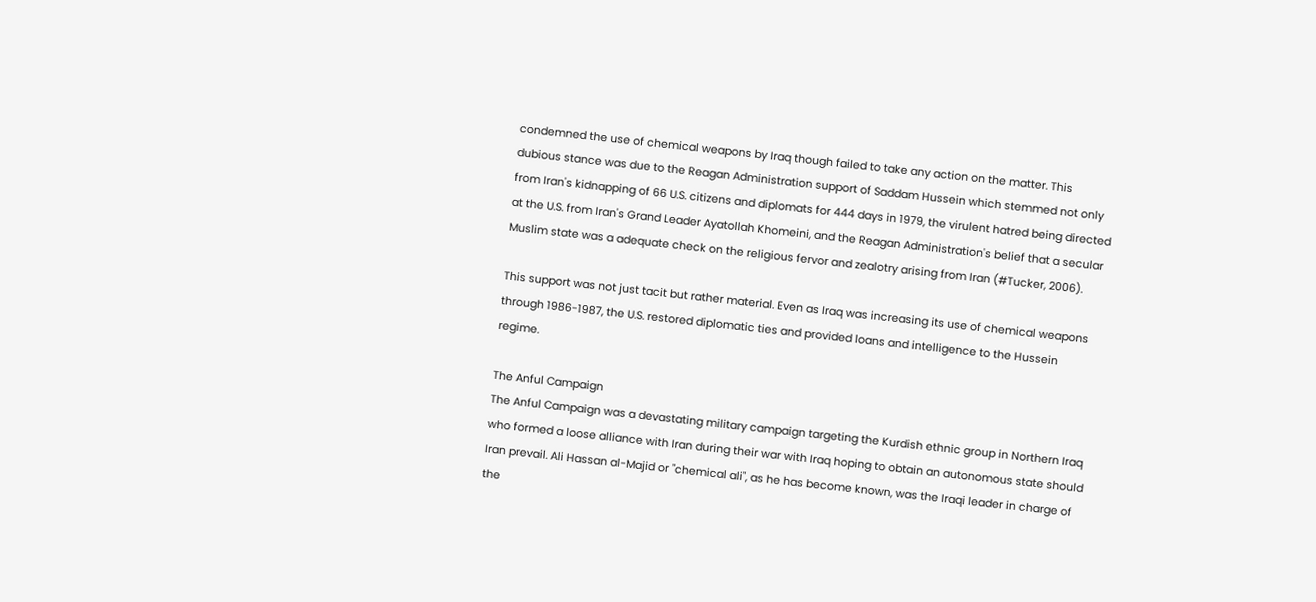condemned the use of chemical weapons by Iraq though failed to take any action on the matter. This dubious stance was due to the Reagan Administration support of Saddam Hussein which stemmed not only from Iran's kidnapping of 66 U.S. citizens and diplomats for 444 days in 1979, the virulent hatred being directed at the U.S. from Iran's Grand Leader Ayatollah Khomeini, and the Reagan Administration's belief that a secular Muslim state was a adequate check on the religious fervor and zealotry arising from Iran (#Tucker, 2006).

This support was not just tacit but rather material. Even as Iraq was increasing its use of chemical weapons through 1986-1987, the U.S. restored diplomatic ties and provided loans and intelligence to the Hussein regime.

The Anful Campaign
The Anful Campaign was a devastating military campaign targeting the Kurdish ethnic group in Northern Iraq who formed a loose alliance with Iran during their war with Iraq hoping to obtain an autonomous state should Iran prevail. Ali Hassan al-Majid or "chemical ali", as he has become known, was the Iraqi leader in charge of the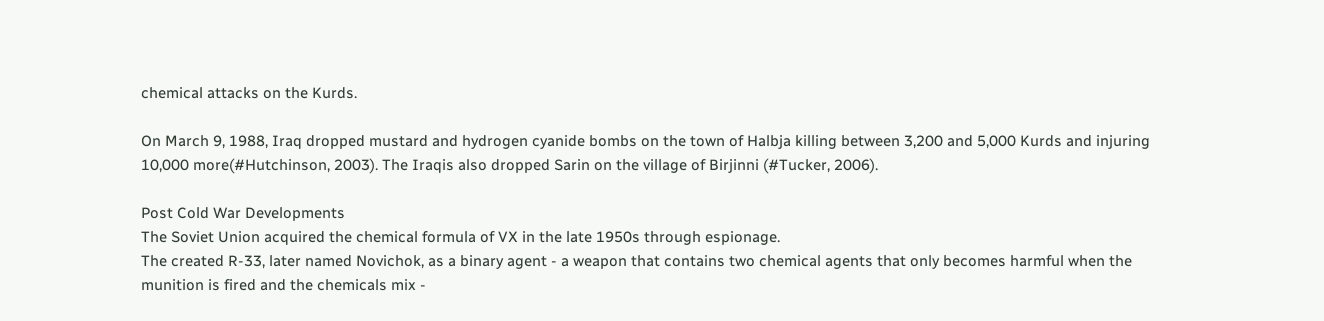chemical attacks on the Kurds.

On March 9, 1988, Iraq dropped mustard and hydrogen cyanide bombs on the town of Halbja killing between 3,200 and 5,000 Kurds and injuring 10,000 more(#Hutchinson, 2003). The Iraqis also dropped Sarin on the village of Birjinni (#Tucker, 2006).

Post Cold War Developments
The Soviet Union acquired the chemical formula of VX in the late 1950s through espionage.
The created R-33, later named Novichok, as a binary agent - a weapon that contains two chemical agents that only becomes harmful when the munition is fired and the chemicals mix -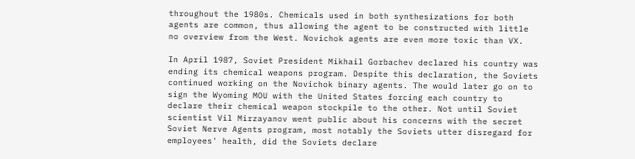throughout the 1980s. Chemicals used in both synthesizations for both agents are common, thus allowing the agent to be constructed with little no overview from the West. Novichok agents are even more toxic than VX.

In April 1987, Soviet President Mikhail Gorbachev declared his country was ending its chemical weapons program. Despite this declaration, the Soviets continued working on the Novichok binary agents. The would later go on to sign the Wyoming MOU with the United States forcing each country to declare their chemical weapon stockpile to the other. Not until Soviet scientist Vil Mirzayanov went public about his concerns with the secret Soviet Nerve Agents program, most notably the Soviets utter disregard for employees' health, did the Soviets declare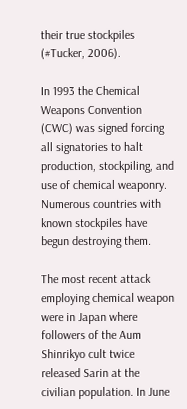their true stockpiles (#Tucker, 2006).

In 1993 the Chemical Weapons Convention (CWC) was signed forcing all signatories to halt production, stockpiling, and use of chemical weaponry. Numerous countries with known stockpiles have begun destroying them.

The most recent attack employing chemical weapon were in Japan where followers of the Aum Shinrikyo cult twice released Sarin at the civilian population. In June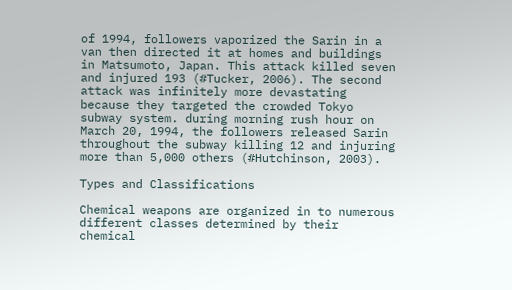of 1994, followers vaporized the Sarin in a van then directed it at homes and buildings in Matsumoto, Japan. This attack killed seven and injured 193 (#Tucker, 2006). The second attack was infinitely more devastating because they targeted the crowded Tokyo subway system. during morning rush hour on March 20, 1994, the followers released Sarin throughout the subway killing 12 and injuring more than 5,000 others (#Hutchinson, 2003).

Types and Classifications

Chemical weapons are organized in to numerous different classes determined by their chemical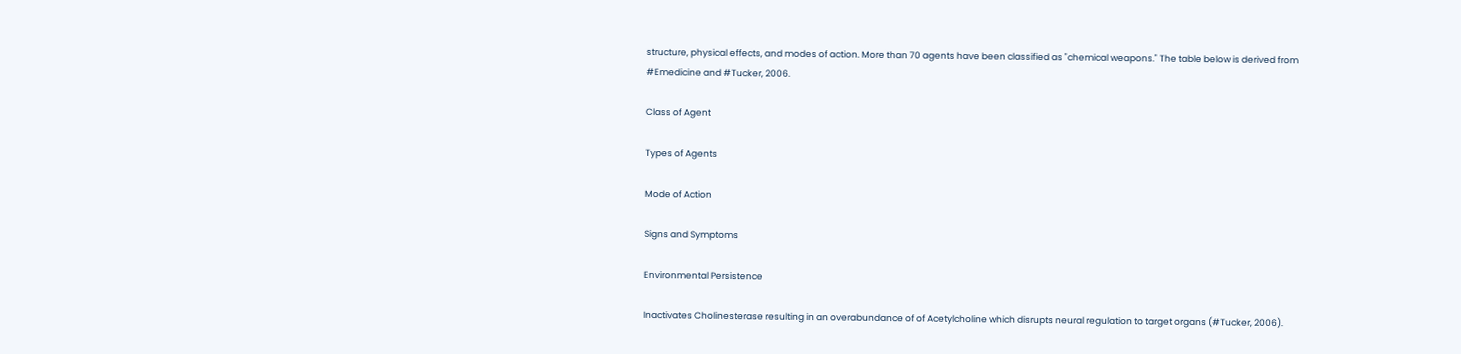structure, physical effects, and modes of action. More than 70 agents have been classified as "chemical weapons." The table below is derived from #Emedicine and #Tucker, 2006.

Class of Agent

Types of Agents

Mode of Action

Signs and Symptoms

Environmental Persistence

Inactivates Cholinesterase resulting in an overabundance of of Acetylcholine which disrupts neural regulation to target organs (#Tucker, 2006).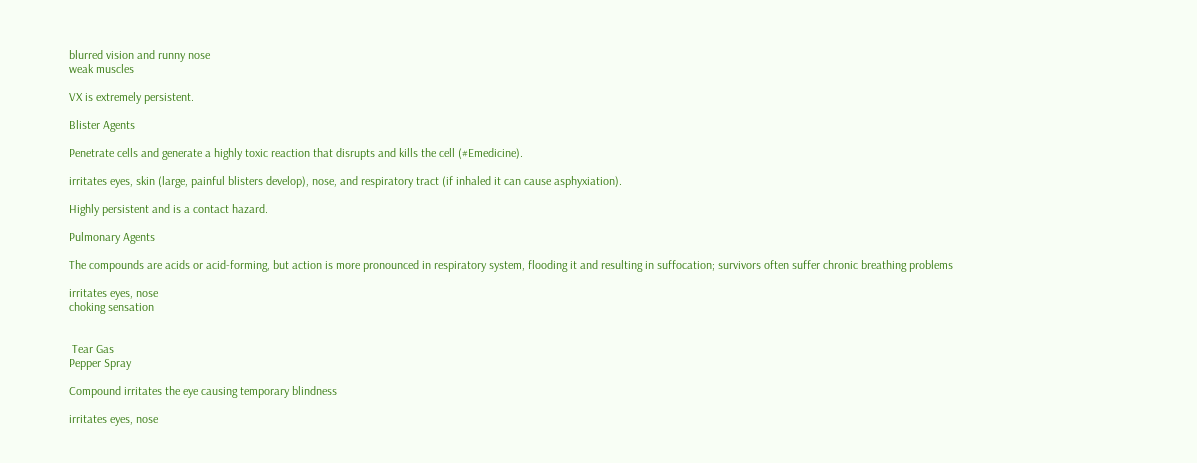blurred vision and runny nose
weak muscles

VX is extremely persistent.

Blister Agents

Penetrate cells and generate a highly toxic reaction that disrupts and kills the cell (#Emedicine).

irritates eyes, skin (large, painful blisters develop), nose, and respiratory tract (if inhaled it can cause asphyxiation).

Highly persistent and is a contact hazard.

Pulmonary Agents

The compounds are acids or acid-forming, but action is more pronounced in respiratory system, flooding it and resulting in suffocation; survivors often suffer chronic breathing problems

irritates eyes, nose
choking sensation


 Tear Gas
Pepper Spray

Compound irritates the eye causing temporary blindness

irritates eyes, nose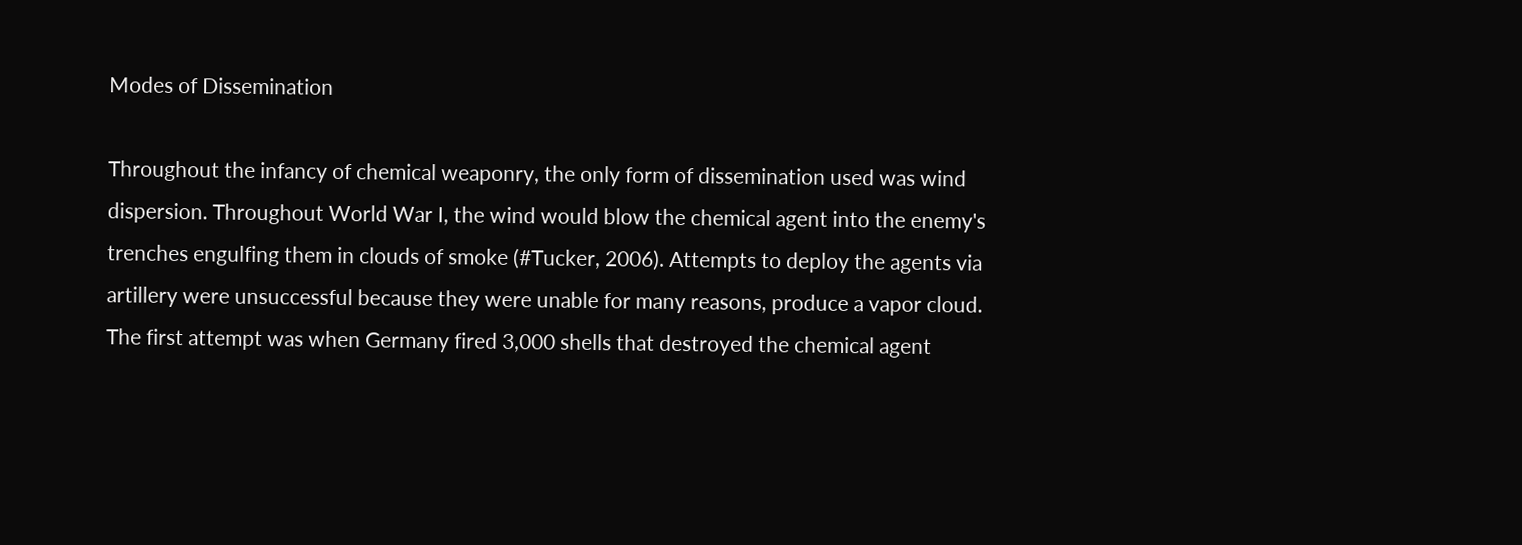Modes of Dissemination

Throughout the infancy of chemical weaponry, the only form of dissemination used was wind dispersion. Throughout World War I, the wind would blow the chemical agent into the enemy's trenches engulfing them in clouds of smoke (#Tucker, 2006). Attempts to deploy the agents via artillery were unsuccessful because they were unable for many reasons, produce a vapor cloud. The first attempt was when Germany fired 3,000 shells that destroyed the chemical agent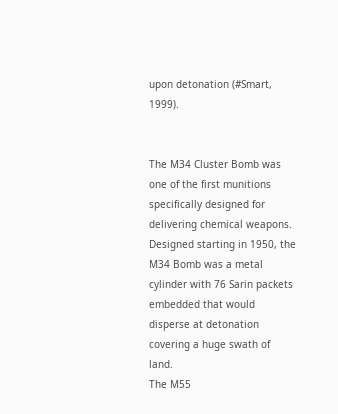upon detonation (#Smart, 1999).


The M34 Cluster Bomb was one of the first munitions specifically designed for delivering chemical weapons. Designed starting in 1950, the M34 Bomb was a metal cylinder with 76 Sarin packets embedded that would disperse at detonation covering a huge swath of land.
The M55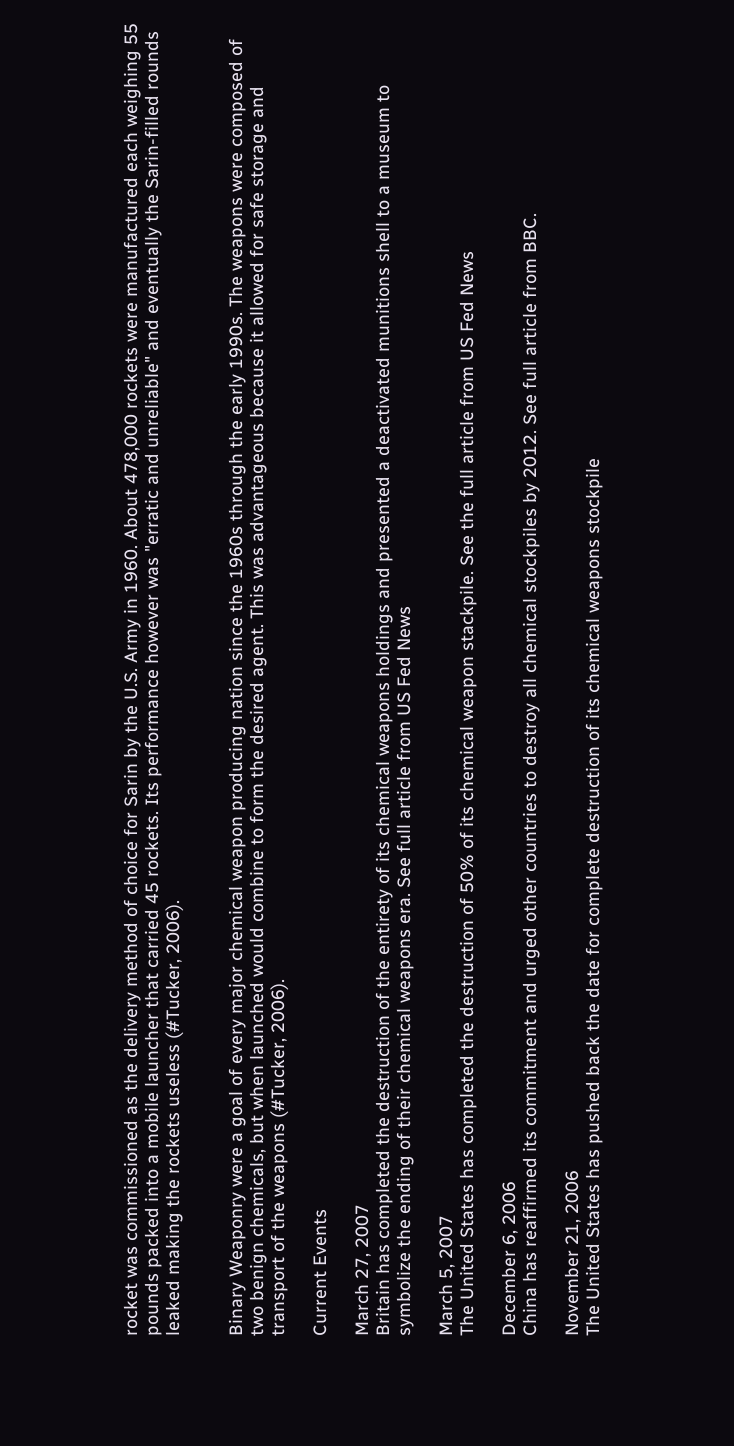rocket was commissioned as the delivery method of choice for Sarin by the U.S. Army in 1960. About 478,000 rockets were manufactured each weighing 55 pounds packed into a mobile launcher that carried 45 rockets. Its performance however was "erratic and unreliable" and eventually the Sarin-filled rounds leaked making the rockets useless (#Tucker, 2006).


Binary Weaponry were a goal of every major chemical weapon producing nation since the 1960s through the early 1990s. The weapons were composed of two benign chemicals, but when launched would combine to form the desired agent. This was advantageous because it allowed for safe storage and transport of the weapons (#Tucker, 2006).

Current Events

March 27, 2007
Britain has completed the destruction of the entirety of its chemical weapons holdings and presented a deactivated munitions shell to a museum to symbolize the ending of their chemical weapons era. See full article from US Fed News

March 5, 2007
The United States has completed the destruction of 50% of its chemical weapon stackpile. See the full article from US Fed News

December 6, 2006
China has reaffirmed its commitment and urged other countries to destroy all chemical stockpiles by 2012. See full article from BBC.

November 21, 2006
The United States has pushed back the date for complete destruction of its chemical weapons stockpile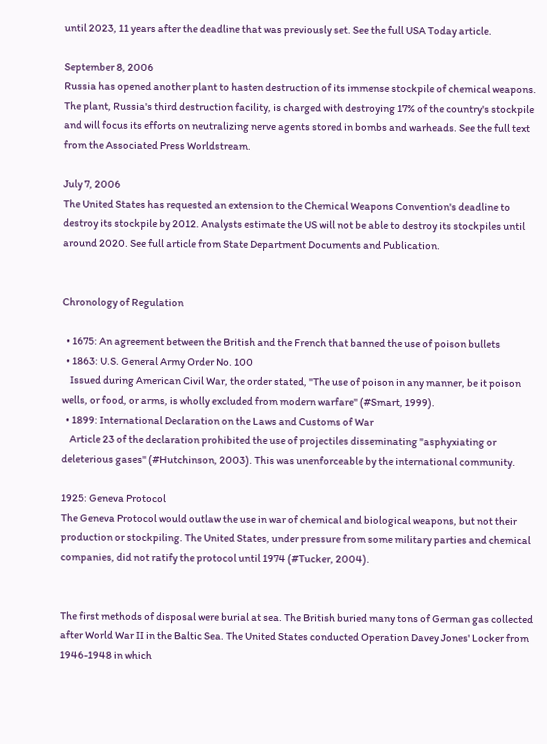until 2023, 11 years after the deadline that was previously set. See the full USA Today article.

September 8, 2006
Russia has opened another plant to hasten destruction of its immense stockpile of chemical weapons. The plant, Russia's third destruction facility, is charged with destroying 17% of the country's stockpile and will focus its efforts on neutralizing nerve agents stored in bombs and warheads. See the full text from the Associated Press Worldstream.

July 7, 2006
The United States has requested an extension to the Chemical Weapons Convention's deadline to destroy its stockpile by 2012. Analysts estimate the US will not be able to destroy its stockpiles until around 2020. See full article from State Department Documents and Publication.


Chronology of Regulation

  • 1675: An agreement between the British and the French that banned the use of poison bullets
  • 1863: U.S. General Army Order No. 100
    Issued during American Civil War, the order stated, "The use of poison in any manner, be it poison wells, or food, or arms, is wholly excluded from modern warfare" (#Smart, 1999).
  • 1899: International Declaration on the Laws and Customs of War
    Article 23 of the declaration prohibited the use of projectiles disseminating "asphyxiating or deleterious gases" (#Hutchinson, 2003). This was unenforceable by the international community.

1925: Geneva Protocol
The Geneva Protocol would outlaw the use in war of chemical and biological weapons, but not their production or stockpiling. The United States, under pressure from some military parties and chemical companies, did not ratify the protocol until 1974 (#Tucker, 2004).


The first methods of disposal were burial at sea. The British buried many tons of German gas collected after World War II in the Baltic Sea. The United States conducted Operation Davey Jones' Locker from 1946-1948 in which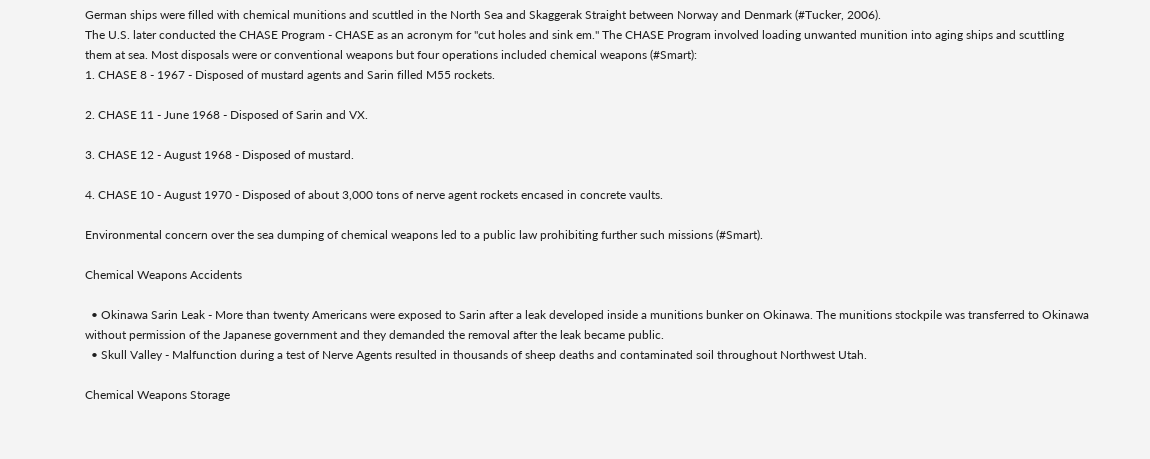German ships were filled with chemical munitions and scuttled in the North Sea and Skaggerak Straight between Norway and Denmark (#Tucker, 2006).
The U.S. later conducted the CHASE Program - CHASE as an acronym for "cut holes and sink em." The CHASE Program involved loading unwanted munition into aging ships and scuttling them at sea. Most disposals were or conventional weapons but four operations included chemical weapons (#Smart):
1. CHASE 8 - 1967 - Disposed of mustard agents and Sarin filled M55 rockets.

2. CHASE 11 - June 1968 - Disposed of Sarin and VX.

3. CHASE 12 - August 1968 - Disposed of mustard.

4. CHASE 10 - August 1970 - Disposed of about 3,000 tons of nerve agent rockets encased in concrete vaults.

Environmental concern over the sea dumping of chemical weapons led to a public law prohibiting further such missions (#Smart).

Chemical Weapons Accidents

  • Okinawa Sarin Leak - More than twenty Americans were exposed to Sarin after a leak developed inside a munitions bunker on Okinawa. The munitions stockpile was transferred to Okinawa without permission of the Japanese government and they demanded the removal after the leak became public.
  • Skull Valley - Malfunction during a test of Nerve Agents resulted in thousands of sheep deaths and contaminated soil throughout Northwest Utah.

Chemical Weapons Storage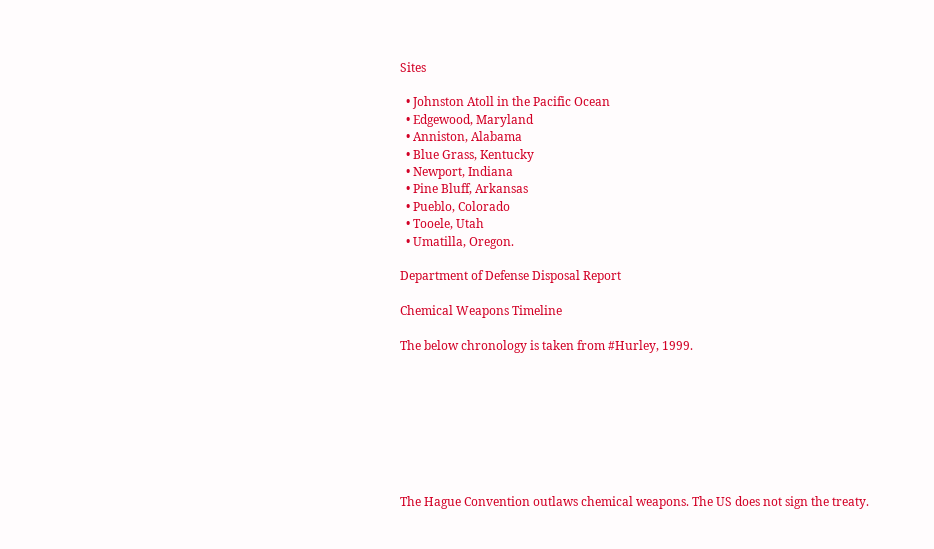Sites

  • Johnston Atoll in the Pacific Ocean
  • Edgewood, Maryland
  • Anniston, Alabama
  • Blue Grass, Kentucky
  • Newport, Indiana
  • Pine Bluff, Arkansas
  • Pueblo, Colorado
  • Tooele, Utah
  • Umatilla, Oregon.

Department of Defense Disposal Report

Chemical Weapons Timeline

The below chronology is taken from #Hurley, 1999.








The Hague Convention outlaws chemical weapons. The US does not sign the treaty.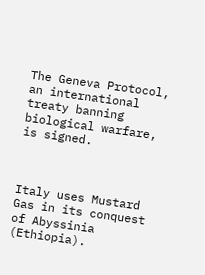The Geneva Protocol, an international treaty banning biological warfare, is signed.



Italy uses Mustard Gas in its conquest of Abyssinia (Ethiopia).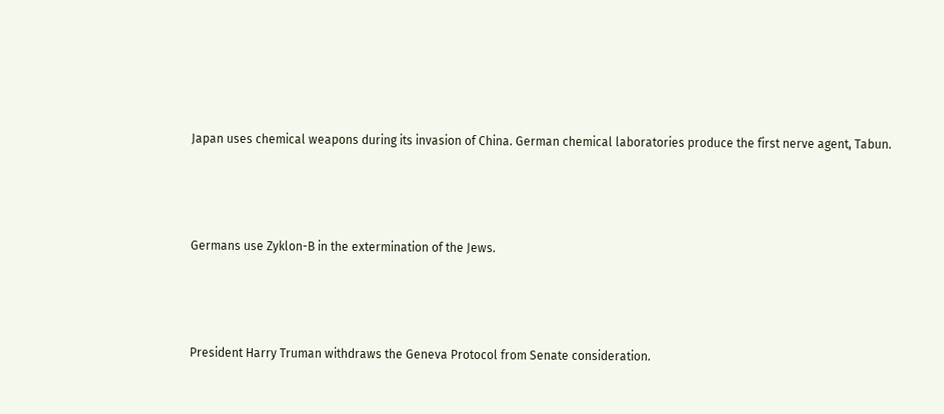Japan uses chemical weapons during its invasion of China. German chemical laboratories produce the first nerve agent, Tabun.



Germans use Zyklon-B in the extermination of the Jews.



President Harry Truman withdraws the Geneva Protocol from Senate consideration.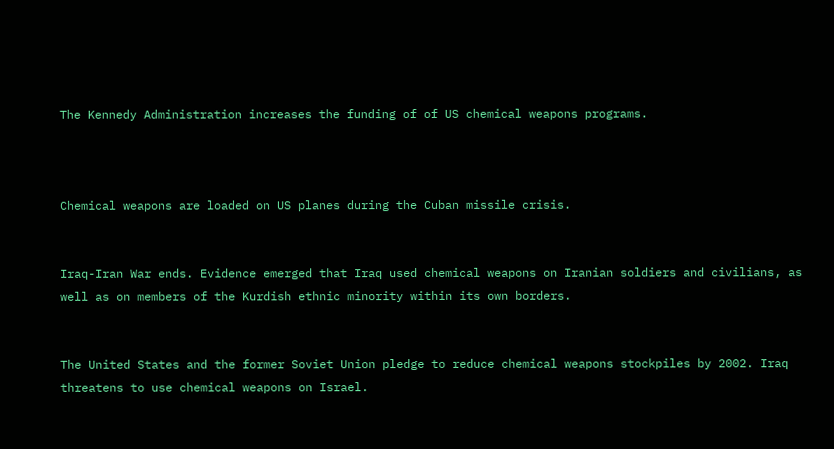The Kennedy Administration increases the funding of of US chemical weapons programs.



Chemical weapons are loaded on US planes during the Cuban missile crisis.


Iraq-Iran War ends. Evidence emerged that Iraq used chemical weapons on Iranian soldiers and civilians, as well as on members of the Kurdish ethnic minority within its own borders.


The United States and the former Soviet Union pledge to reduce chemical weapons stockpiles by 2002. Iraq threatens to use chemical weapons on Israel.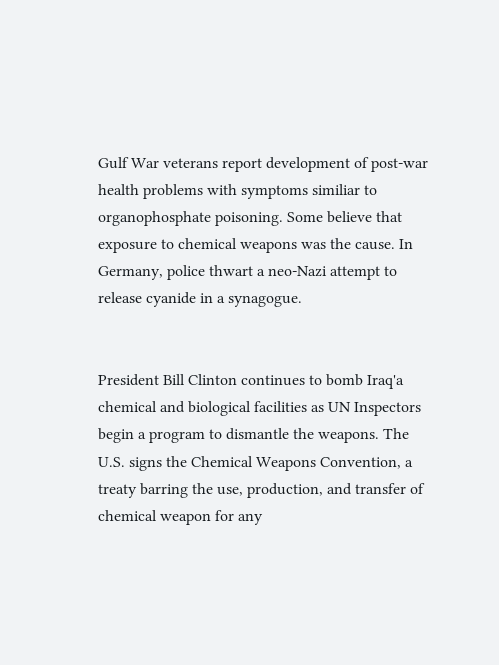Gulf War veterans report development of post-war health problems with symptoms similiar to organophosphate poisoning. Some believe that exposure to chemical weapons was the cause. In Germany, police thwart a neo-Nazi attempt to release cyanide in a synagogue.


President Bill Clinton continues to bomb Iraq'a chemical and biological facilities as UN Inspectors begin a program to dismantle the weapons. The U.S. signs the Chemical Weapons Convention, a treaty barring the use, production, and transfer of chemical weapon for any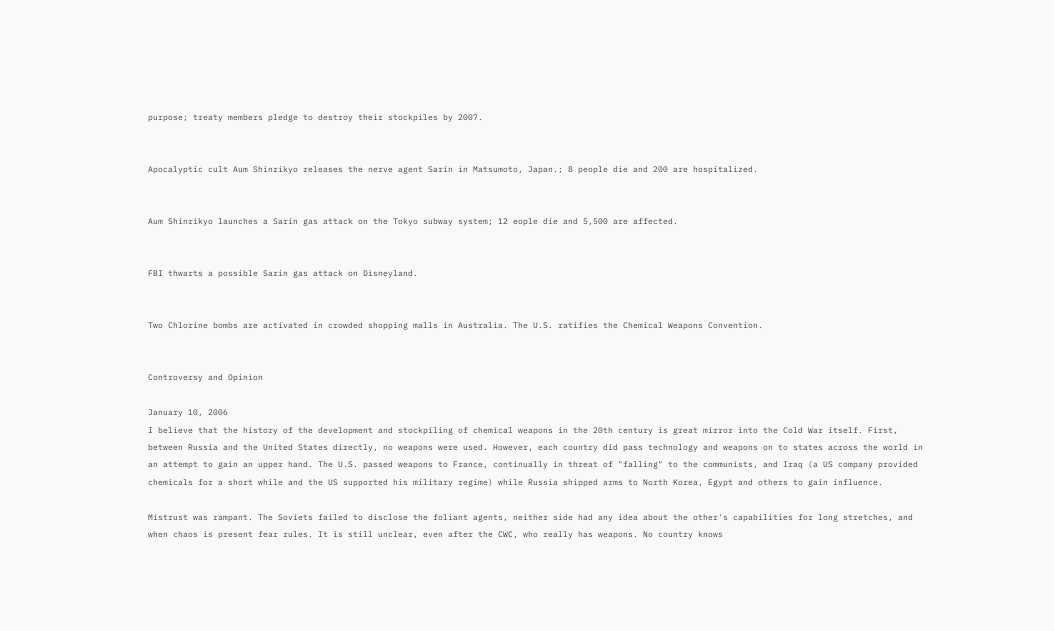purpose; treaty members pledge to destroy their stockpiles by 2007.


Apocalyptic cult Aum Shinrikyo releases the nerve agent Sarin in Matsumoto, Japan.; 8 people die and 200 are hospitalized.


Aum Shinrikyo launches a Sarin gas attack on the Tokyo subway system; 12 eople die and 5,500 are affected.


FBI thwarts a possible Sarin gas attack on Disneyland.


Two Chlorine bombs are activated in crowded shopping malls in Australia. The U.S. ratifies the Chemical Weapons Convention.


Controversy and Opinion

January 10, 2006
I believe that the history of the development and stockpiling of chemical weapons in the 20th century is great mirror into the Cold War itself. First, between Russia and the United States directly, no weapons were used. However, each country did pass technology and weapons on to states across the world in an attempt to gain an upper hand. The U.S. passed weapons to France, continually in threat of "falling" to the communists, and Iraq (a US company provided chemicals for a short while and the US supported his military regime) while Russia shipped arms to North Korea, Egypt and others to gain influence.

Mistrust was rampant. The Soviets failed to disclose the foliant agents, neither side had any idea about the other's capabilities for long stretches, and when chaos is present fear rules. It is still unclear, even after the CWC, who really has weapons. No country knows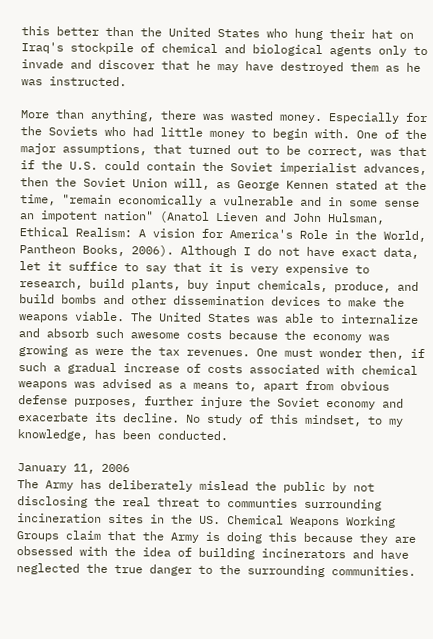this better than the United States who hung their hat on Iraq's stockpile of chemical and biological agents only to invade and discover that he may have destroyed them as he was instructed.

More than anything, there was wasted money. Especially for the Soviets who had little money to begin with. One of the major assumptions, that turned out to be correct, was that if the U.S. could contain the Soviet imperialist advances, then the Soviet Union will, as George Kennen stated at the time, "remain economically a vulnerable and in some sense an impotent nation" (Anatol Lieven and John Hulsman, Ethical Realism: A vision for America's Role in the World, Pantheon Books, 2006). Although I do not have exact data, let it suffice to say that it is very expensive to research, build plants, buy input chemicals, produce, and build bombs and other dissemination devices to make the weapons viable. The United States was able to internalize and absorb such awesome costs because the economy was growing as were the tax revenues. One must wonder then, if such a gradual increase of costs associated with chemical weapons was advised as a means to, apart from obvious defense purposes, further injure the Soviet economy and exacerbate its decline. No study of this mindset, to my knowledge, has been conducted.

January 11, 2006
The Army has deliberately mislead the public by not disclosing the real threat to communties surrounding incineration sites in the US. Chemical Weapons Working Groups claim that the Army is doing this because they are obsessed with the idea of building incinerators and have neglected the true danger to the surrounding communities.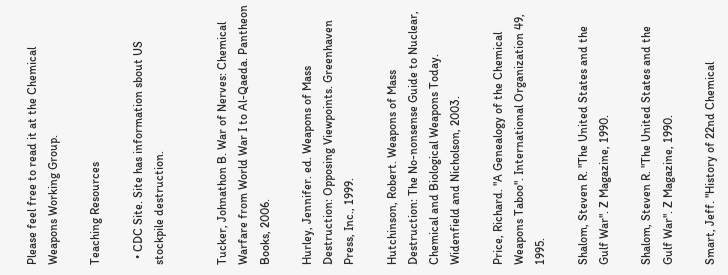Please feel free to read it at the Chemical Weapons Working Group.

Teaching Resources

  • CDC Site. Site has information sbout US stockpile destruction.


Tucker, Johnathon B. War of Nerves: Chemical Warfare from World War I to Al-Qaeda. Pantheon Books, 2006.

Hurley, Jennifer. ed. Weapons of Mass Destruction: Opposing Viewpoints. Greenhaven Press, Inc., 1999.

Hutchinson, Robert. Weapons of Mass Destruction: The No-nonsense Guide to Nuclear, Chemical and Biological Weapons Today. Widenfield and Nicholson, 2003.

Price, Richard. "A Genealogy of the Chemical Weapons Taboo". International Organization 49, 1995.

Shalom, Steven R. "The United States and the Gulf War". Z Magazine, 1990.

Shalom, Steven R. "The United States and the Gulf War". Z Magazine, 1990.

Smart, Jeff. "History of 22nd Chemical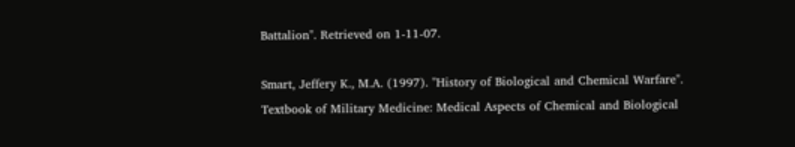Battalion". Retrieved on 1-11-07.

Smart, Jeffery K., M.A. (1997). "History of Biological and Chemical Warfare". Textbook of Military Medicine: Medical Aspects of Chemical and Biological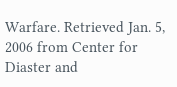Warfare. Retrieved Jan. 5, 2006 from Center for Diaster and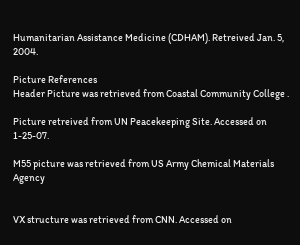Humanitarian Assistance Medicine (CDHAM). Retreived Jan. 5, 2004.

Picture References
Header Picture was retrieved from Coastal Community College .

Picture retreived from UN Peacekeeping Site. Accessed on 1-25-07.

M55 picture was retrieved from US Army Chemical Materials Agency


VX structure was retrieved from CNN. Accessed on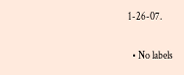1-26-07.


  • No labels